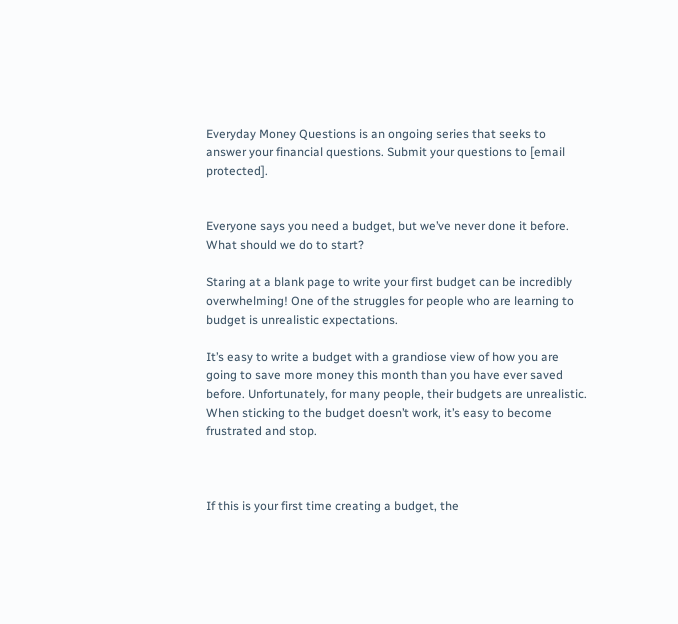Everyday Money Questions is an ongoing series that seeks to answer your financial questions. Submit your questions to [email protected].


Everyone says you need a budget, but we’ve never done it before. What should we do to start?

Staring at a blank page to write your first budget can be incredibly overwhelming! One of the struggles for people who are learning to budget is unrealistic expectations.

It’s easy to write a budget with a grandiose view of how you are going to save more money this month than you have ever saved before. Unfortunately, for many people, their budgets are unrealistic. When sticking to the budget doesn’t work, it’s easy to become frustrated and stop.



If this is your first time creating a budget, the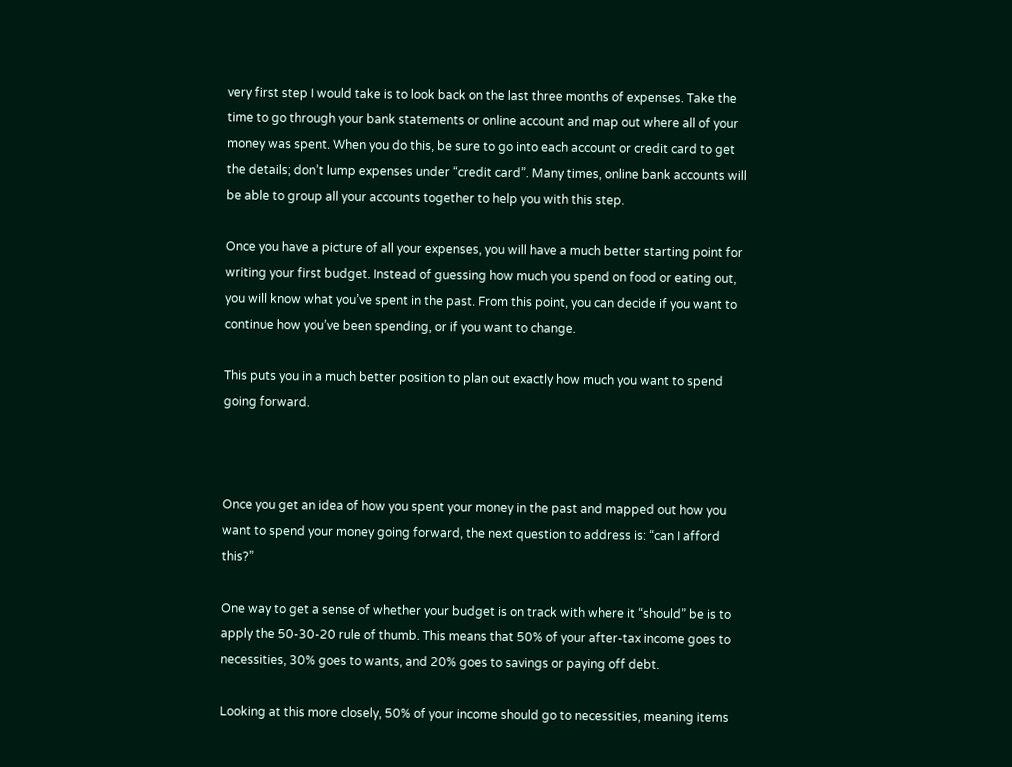very first step I would take is to look back on the last three months of expenses. Take the time to go through your bank statements or online account and map out where all of your money was spent. When you do this, be sure to go into each account or credit card to get the details; don’t lump expenses under “credit card”. Many times, online bank accounts will be able to group all your accounts together to help you with this step.

Once you have a picture of all your expenses, you will have a much better starting point for writing your first budget. Instead of guessing how much you spend on food or eating out, you will know what you’ve spent in the past. From this point, you can decide if you want to continue how you’ve been spending, or if you want to change.

This puts you in a much better position to plan out exactly how much you want to spend going forward.



Once you get an idea of how you spent your money in the past and mapped out how you want to spend your money going forward, the next question to address is: “can I afford this?”

One way to get a sense of whether your budget is on track with where it “should” be is to apply the 50-30-20 rule of thumb. This means that 50% of your after-tax income goes to necessities, 30% goes to wants, and 20% goes to savings or paying off debt.

Looking at this more closely, 50% of your income should go to necessities, meaning items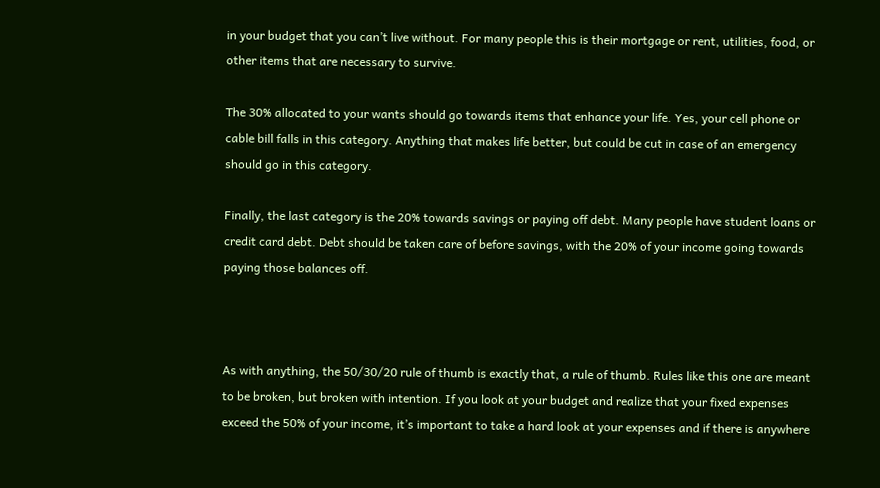in your budget that you can’t live without. For many people this is their mortgage or rent, utilities, food, or other items that are necessary to survive.

The 30% allocated to your wants should go towards items that enhance your life. Yes, your cell phone or cable bill falls in this category. Anything that makes life better, but could be cut in case of an emergency should go in this category.

Finally, the last category is the 20% towards savings or paying off debt. Many people have student loans or credit card debt. Debt should be taken care of before savings, with the 20% of your income going towards paying those balances off.



As with anything, the 50/30/20 rule of thumb is exactly that, a rule of thumb. Rules like this one are meant to be broken, but broken with intention. If you look at your budget and realize that your fixed expenses exceed the 50% of your income, it’s important to take a hard look at your expenses and if there is anywhere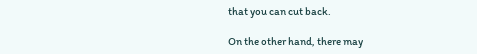that you can cut back.

On the other hand, there may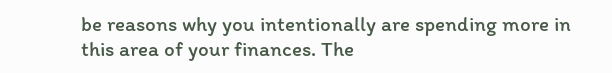be reasons why you intentionally are spending more in this area of your finances. The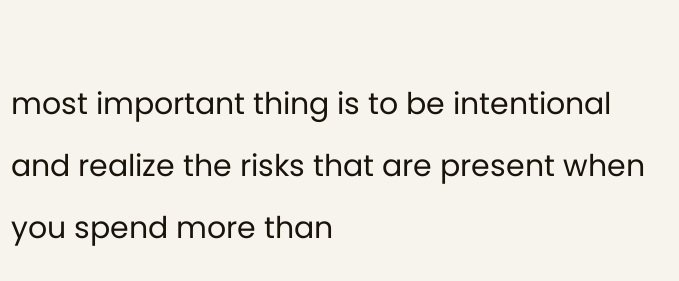most important thing is to be intentional and realize the risks that are present when you spend more than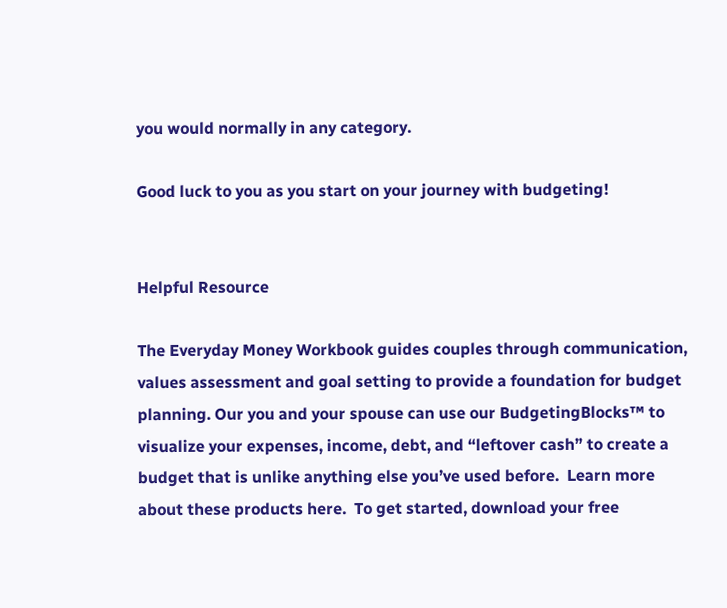you would normally in any category.

Good luck to you as you start on your journey with budgeting!


Helpful Resource

The Everyday Money Workbook guides couples through communication, values assessment and goal setting to provide a foundation for budget planning. Our you and your spouse can use our BudgetingBlocks™ to visualize your expenses, income, debt, and “leftover cash” to create a budget that is unlike anything else you’ve used before.  Learn more about these products here.  To get started, download your free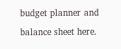budget planner and balance sheet here.